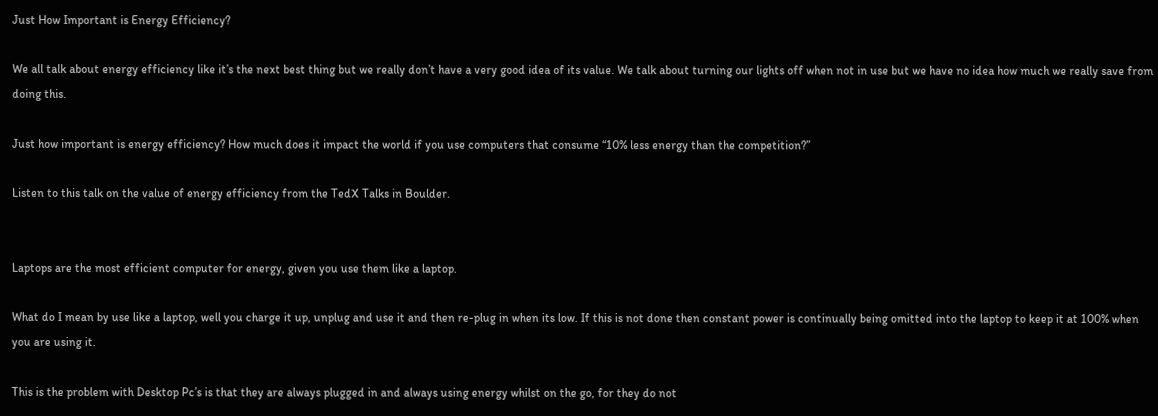Just How Important is Energy Efficiency?

We all talk about energy efficiency like it’s the next best thing but we really don’t have a very good idea of its value. We talk about turning our lights off when not in use but we have no idea how much we really save from doing this.

Just how important is energy efficiency? How much does it impact the world if you use computers that consume “10% less energy than the competition?”

Listen to this talk on the value of energy efficiency from the TedX Talks in Boulder.


Laptops are the most efficient computer for energy, given you use them like a laptop.

What do I mean by use like a laptop, well you charge it up, unplug and use it and then re-plug in when its low. If this is not done then constant power is continually being omitted into the laptop to keep it at 100% when you are using it.

This is the problem with Desktop Pc’s is that they are always plugged in and always using energy whilst on the go, for they do not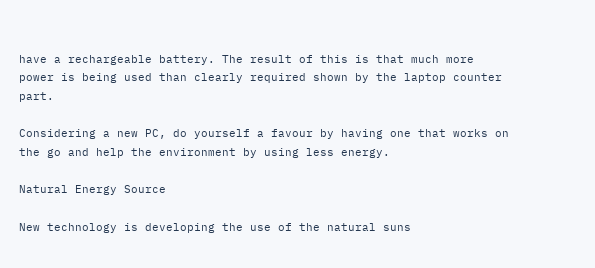have a rechargeable battery. The result of this is that much more power is being used than clearly required shown by the laptop counter part.

Considering a new PC, do yourself a favour by having one that works on the go and help the environment by using less energy.

Natural Energy Source

New technology is developing the use of the natural suns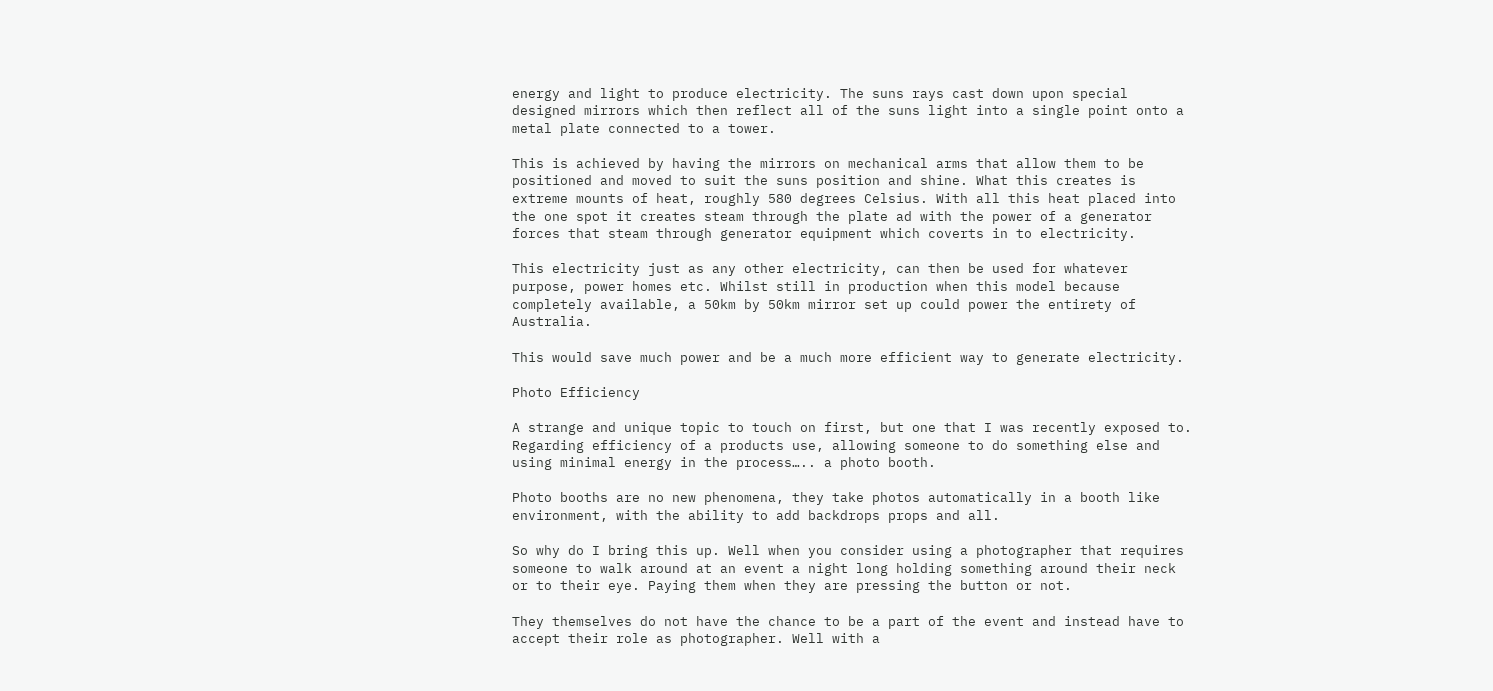energy and light to produce electricity. The suns rays cast down upon special designed mirrors which then reflect all of the suns light into a single point onto a metal plate connected to a tower.

This is achieved by having the mirrors on mechanical arms that allow them to be positioned and moved to suit the suns position and shine. What this creates is extreme mounts of heat, roughly 580 degrees Celsius. With all this heat placed into the one spot it creates steam through the plate ad with the power of a generator forces that steam through generator equipment which coverts in to electricity.

This electricity just as any other electricity, can then be used for whatever purpose, power homes etc. Whilst still in production when this model because completely available, a 50km by 50km mirror set up could power the entirety of Australia.

This would save much power and be a much more efficient way to generate electricity.

Photo Efficiency

A strange and unique topic to touch on first, but one that I was recently exposed to. Regarding efficiency of a products use, allowing someone to do something else and using minimal energy in the process….. a photo booth.

Photo booths are no new phenomena, they take photos automatically in a booth like environment, with the ability to add backdrops props and all.

So why do I bring this up. Well when you consider using a photographer that requires someone to walk around at an event a night long holding something around their neck or to their eye. Paying them when they are pressing the button or not.

They themselves do not have the chance to be a part of the event and instead have to accept their role as photographer. Well with a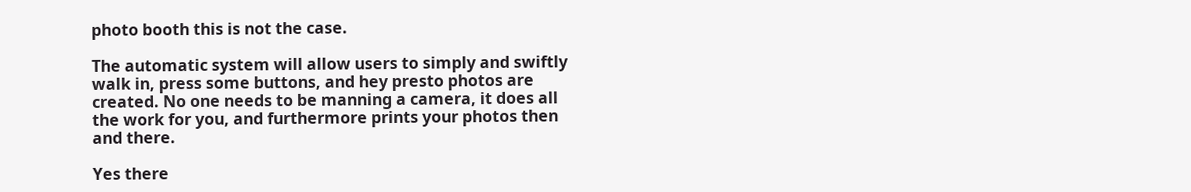photo booth this is not the case.

The automatic system will allow users to simply and swiftly walk in, press some buttons, and hey presto photos are created. No one needs to be manning a camera, it does all the work for you, and furthermore prints your photos then and there.

Yes there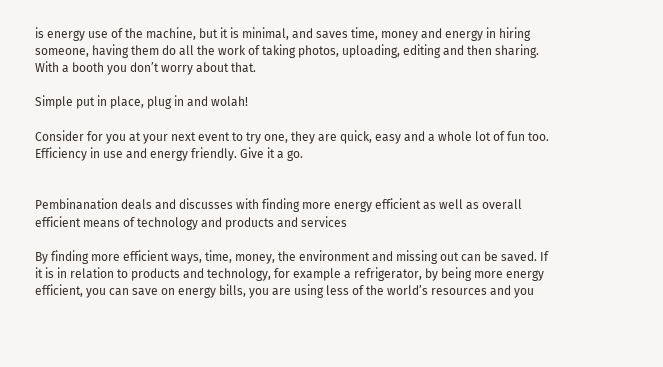is energy use of the machine, but it is minimal, and saves time, money and energy in hiring someone, having them do all the work of taking photos, uploading, editing and then sharing. With a booth you don’t worry about that.

Simple put in place, plug in and wolah!

Consider for you at your next event to try one, they are quick, easy and a whole lot of fun too. Efficiency in use and energy friendly. Give it a go.


Pembinanation deals and discusses with finding more energy efficient as well as overall efficient means of technology and products and services

By finding more efficient ways, time, money, the environment and missing out can be saved. If it is in relation to products and technology, for example a refrigerator, by being more energy efficient, you can save on energy bills, you are using less of the world’s resources and you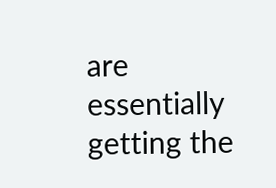are essentially getting the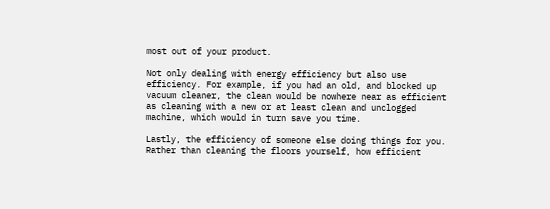most out of your product.

Not only dealing with energy efficiency but also use efficiency. For example, if you had an old, and blocked up vacuum cleaner, the clean would be nowhere near as efficient as cleaning with a new or at least clean and unclogged machine, which would in turn save you time.

Lastly, the efficiency of someone else doing things for you. Rather than cleaning the floors yourself, how efficient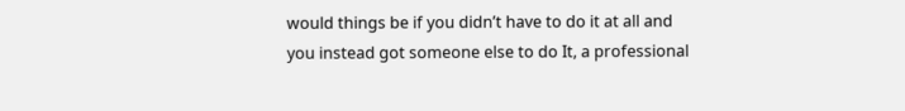would things be if you didn’t have to do it at all and you instead got someone else to do It, a professional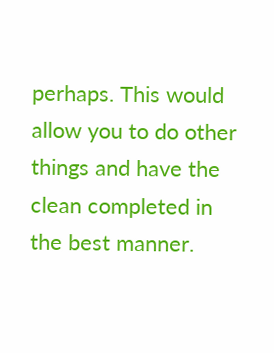perhaps. This would allow you to do other things and have the clean completed in the best manner.